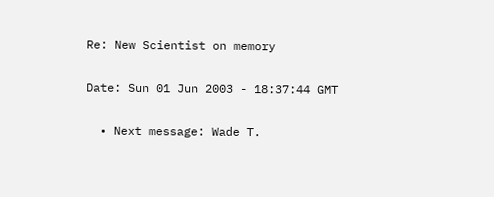Re: New Scientist on memory

Date: Sun 01 Jun 2003 - 18:37:44 GMT

  • Next message: Wade T.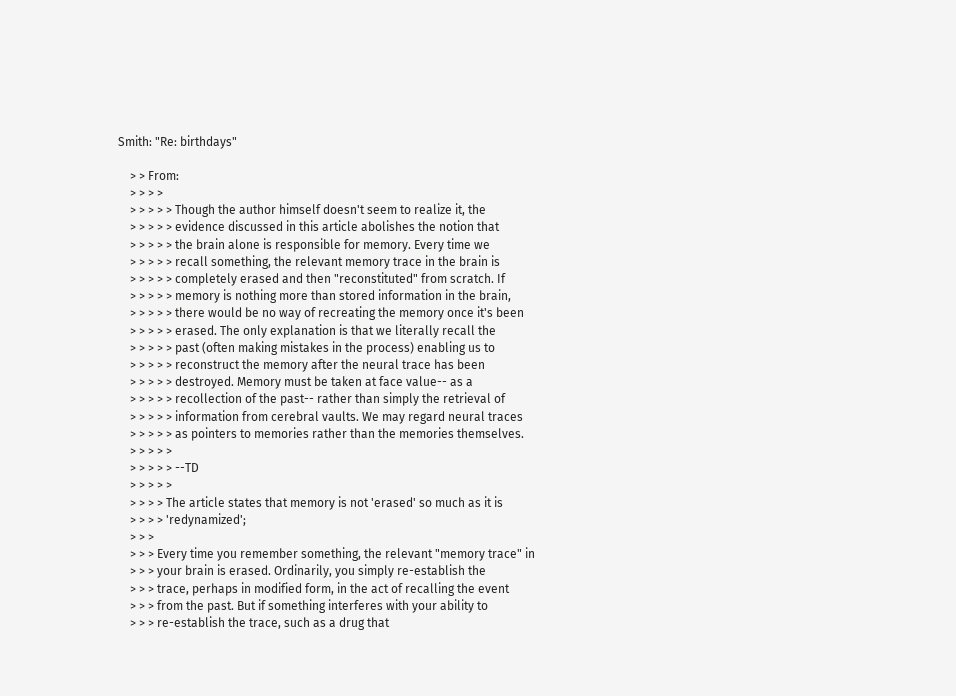Smith: "Re: birthdays"

    > > From:
    > > > >
    > > > > > Though the author himself doesn't seem to realize it, the
    > > > > > evidence discussed in this article abolishes the notion that
    > > > > > the brain alone is responsible for memory. Every time we
    > > > > > recall something, the relevant memory trace in the brain is
    > > > > > completely erased and then "reconstituted" from scratch. If
    > > > > > memory is nothing more than stored information in the brain,
    > > > > > there would be no way of recreating the memory once it's been
    > > > > > erased. The only explanation is that we literally recall the
    > > > > > past (often making mistakes in the process) enabling us to
    > > > > > reconstruct the memory after the neural trace has been
    > > > > > destroyed. Memory must be taken at face value-- as a
    > > > > > recollection of the past-- rather than simply the retrieval of
    > > > > > information from cerebral vaults. We may regard neural traces
    > > > > > as pointers to memories rather than the memories themselves.
    > > > > >
    > > > > > --TD
    > > > > >
    > > > > The article states that memory is not 'erased' so much as it is
    > > > > 'redynamized';
    > > >
    > > > Every time you remember something, the relevant "memory trace" in
    > > > your brain is erased. Ordinarily, you simply re-establish the
    > > > trace, perhaps in modified form, in the act of recalling the event
    > > > from the past. But if something interferes with your ability to
    > > > re-establish the trace, such as a drug that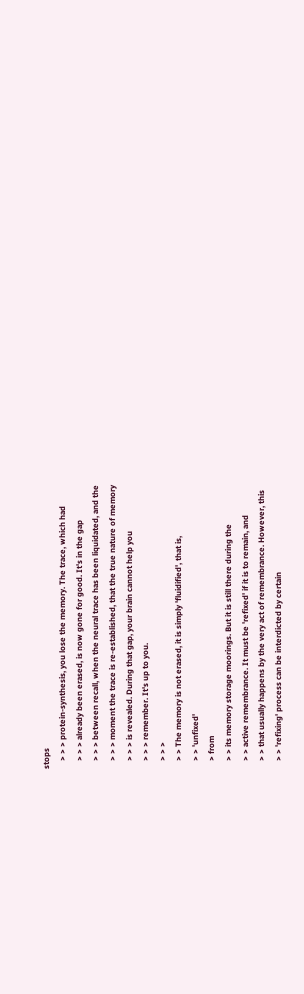stops
    > > > protein-synthesis, you lose the memory. The trace, which had
    > > > already been erased, is now gone for good. It's in the gap
    > > > between recall, when the neural trace has been liquidated, and the
    > > > moment the trace is re-established, that the true nature of memory
    > > > is revealed. During that gap, your brain cannot help you
    > > > remember. It's up to you.
    > > >
    > > The memory is not erased, it is simply 'fluidified', that is,
    > > 'unfixed'
    > from
    > > its memory storage moorings. But it is still there during the
    > > active remembrance. It must be 'refixed' if it is to remain, and
    > > that usually happens by the very act of remembrance. However, this
    > > 'refixing' process can be interdicted by certain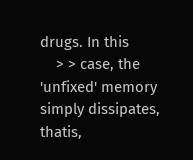drugs. In this
    > > case, the 'unfixed' memory simply dissipates, thatis,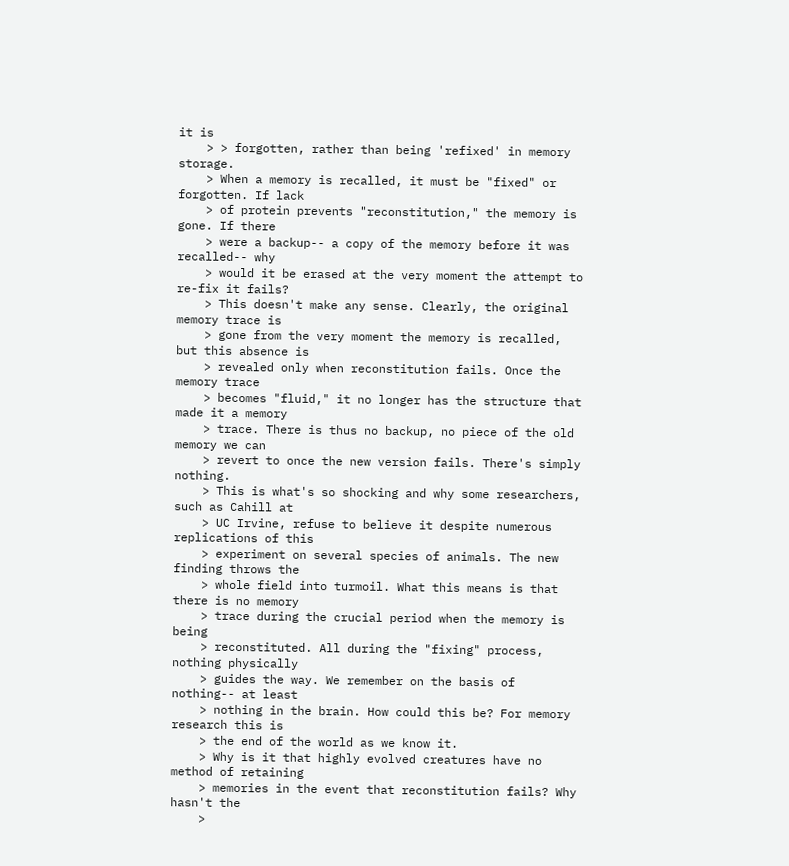it is
    > > forgotten, rather than being 'refixed' in memory storage.
    > When a memory is recalled, it must be "fixed" or forgotten. If lack
    > of protein prevents "reconstitution," the memory is gone. If there
    > were a backup-- a copy of the memory before it was recalled-- why
    > would it be erased at the very moment the attempt to re-fix it fails?
    > This doesn't make any sense. Clearly, the original memory trace is
    > gone from the very moment the memory is recalled, but this absence is
    > revealed only when reconstitution fails. Once the memory trace
    > becomes "fluid," it no longer has the structure that made it a memory
    > trace. There is thus no backup, no piece of the old memory we can
    > revert to once the new version fails. There's simply nothing.
    > This is what's so shocking and why some researchers, such as Cahill at
    > UC Irvine, refuse to believe it despite numerous replications of this
    > experiment on several species of animals. The new finding throws the
    > whole field into turmoil. What this means is that there is no memory
    > trace during the crucial period when the memory is being
    > reconstituted. All during the "fixing" process, nothing physically
    > guides the way. We remember on the basis of nothing-- at least
    > nothing in the brain. How could this be? For memory research this is
    > the end of the world as we know it.
    > Why is it that highly evolved creatures have no method of retaining
    > memories in the event that reconstitution fails? Why hasn't the
    >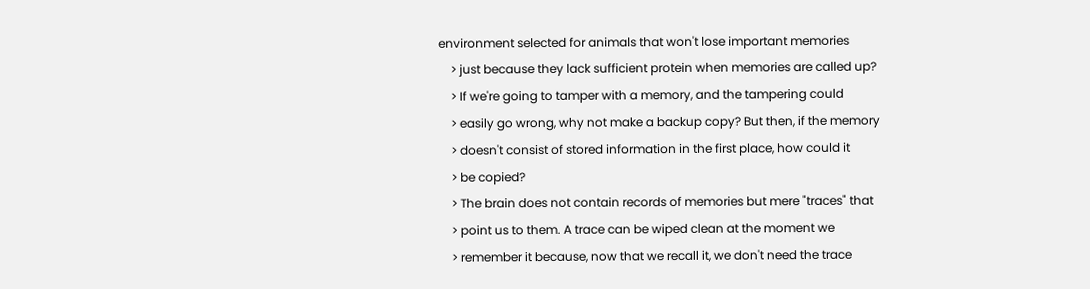environment selected for animals that won't lose important memories
    > just because they lack sufficient protein when memories are called up?
    > If we're going to tamper with a memory, and the tampering could
    > easily go wrong, why not make a backup copy? But then, if the memory
    > doesn't consist of stored information in the first place, how could it
    > be copied?
    > The brain does not contain records of memories but mere "traces" that
    > point us to them. A trace can be wiped clean at the moment we
    > remember it because, now that we recall it, we don't need the trace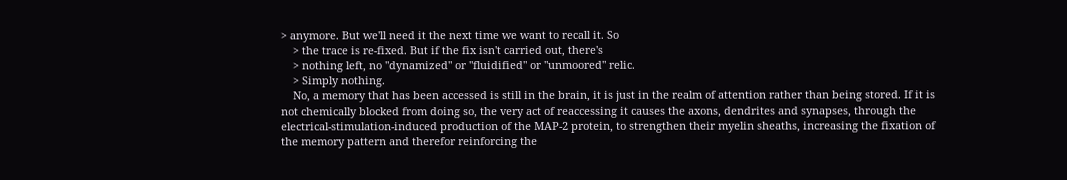> anymore. But we'll need it the next time we want to recall it. So
    > the trace is re-fixed. But if the fix isn't carried out, there's
    > nothing left, no "dynamized" or "fluidified" or "unmoored" relic.
    > Simply nothing.
    No, a memory that has been accessed is still in the brain, it is just in the realm of attention rather than being stored. If it is not chemically blocked from doing so, the very act of reaccessing it causes the axons, dendrites and synapses, through the electrical-stimulation-induced production of the MAP-2 protein, to strengthen their myelin sheaths, increasing the fixation of the memory pattern and therefor reinforcing the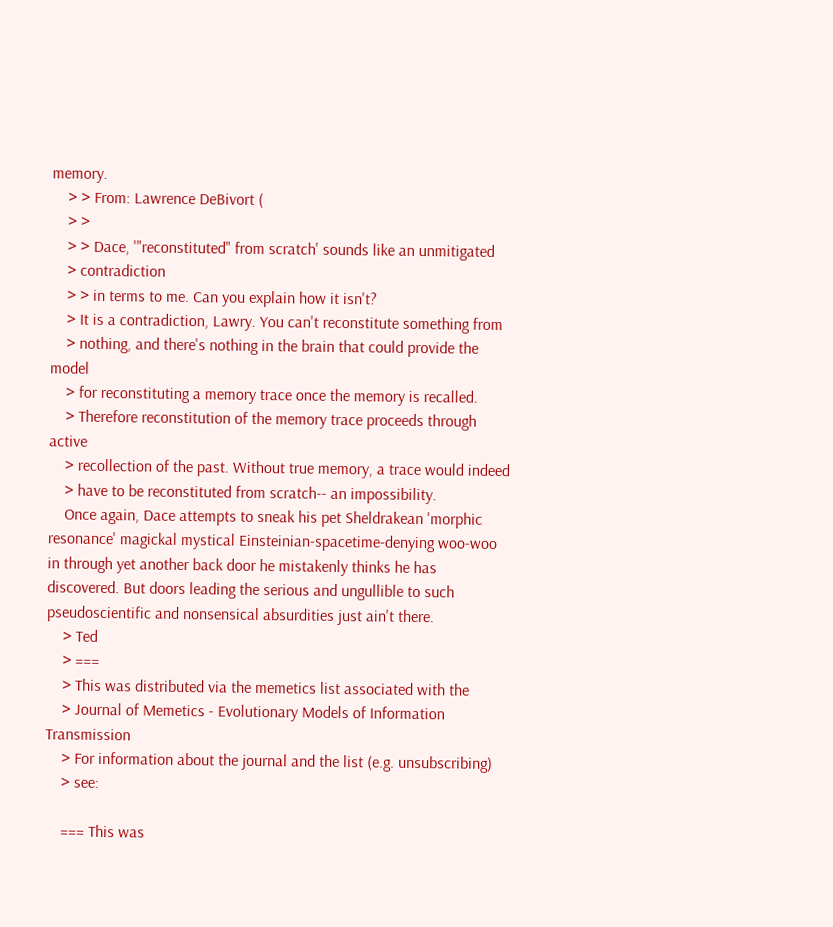memory.
    > > From: Lawrence DeBivort (
    > >
    > > Dace, '"reconstituted" from scratch' sounds like an unmitigated
    > contradiction
    > > in terms to me. Can you explain how it isn't?
    > It is a contradiction, Lawry. You can't reconstitute something from
    > nothing, and there's nothing in the brain that could provide the model
    > for reconstituting a memory trace once the memory is recalled.
    > Therefore reconstitution of the memory trace proceeds through active
    > recollection of the past. Without true memory, a trace would indeed
    > have to be reconstituted from scratch-- an impossibility.
    Once again, Dace attempts to sneak his pet Sheldrakean 'morphic resonance' magickal mystical Einsteinian-spacetime-denying woo-woo in through yet another back door he mistakenly thinks he has discovered. But doors leading the serious and ungullible to such pseudoscientific and nonsensical absurdities just ain't there.
    > Ted
    > ===
    > This was distributed via the memetics list associated with the
    > Journal of Memetics - Evolutionary Models of Information Transmission
    > For information about the journal and the list (e.g. unsubscribing)
    > see:

    === This was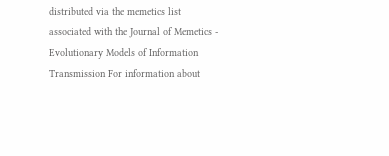distributed via the memetics list associated with the Journal of Memetics - Evolutionary Models of Information Transmission For information about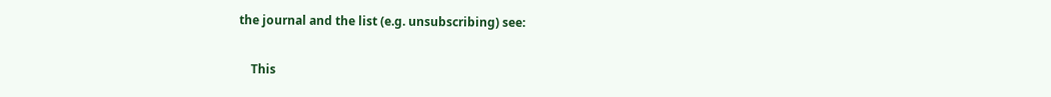the journal and the list (e.g. unsubscribing) see:

    This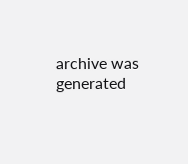archive was generated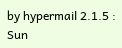by hypermail 2.1.5 : Sun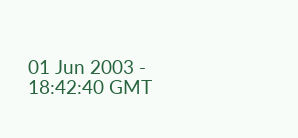01 Jun 2003 - 18:42:40 GMT